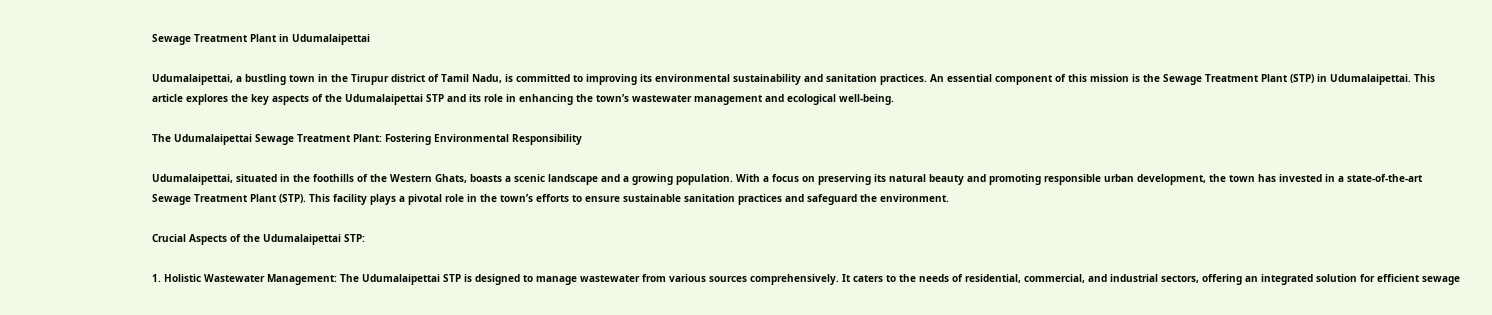Sewage Treatment Plant in Udumalaipettai

Udumalaipettai, a bustling town in the Tirupur district of Tamil Nadu, is committed to improving its environmental sustainability and sanitation practices. An essential component of this mission is the Sewage Treatment Plant (STP) in Udumalaipettai. This article explores the key aspects of the Udumalaipettai STP and its role in enhancing the town’s wastewater management and ecological well-being.

The Udumalaipettai Sewage Treatment Plant: Fostering Environmental Responsibility

Udumalaipettai, situated in the foothills of the Western Ghats, boasts a scenic landscape and a growing population. With a focus on preserving its natural beauty and promoting responsible urban development, the town has invested in a state-of-the-art Sewage Treatment Plant (STP). This facility plays a pivotal role in the town’s efforts to ensure sustainable sanitation practices and safeguard the environment.

Crucial Aspects of the Udumalaipettai STP:

1. Holistic Wastewater Management: The Udumalaipettai STP is designed to manage wastewater from various sources comprehensively. It caters to the needs of residential, commercial, and industrial sectors, offering an integrated solution for efficient sewage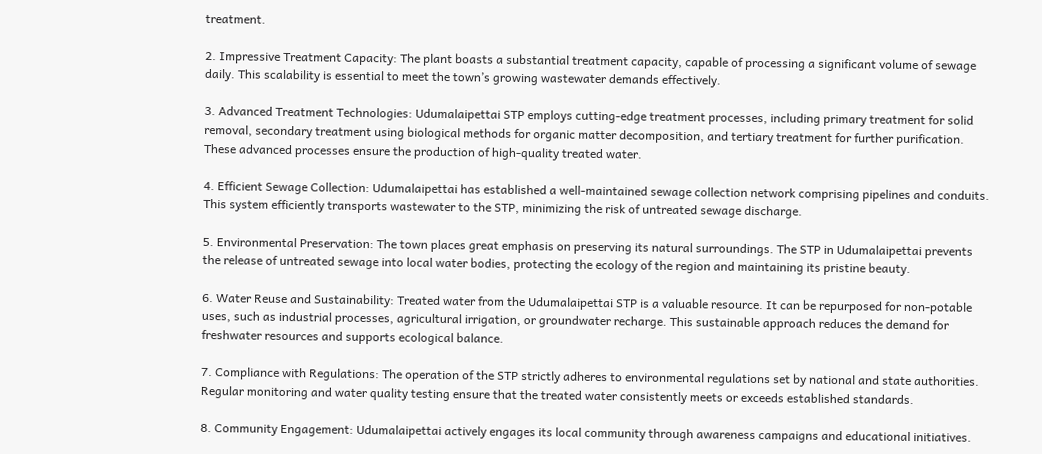treatment.

2. Impressive Treatment Capacity: The plant boasts a substantial treatment capacity, capable of processing a significant volume of sewage daily. This scalability is essential to meet the town’s growing wastewater demands effectively.

3. Advanced Treatment Technologies: Udumalaipettai STP employs cutting-edge treatment processes, including primary treatment for solid removal, secondary treatment using biological methods for organic matter decomposition, and tertiary treatment for further purification. These advanced processes ensure the production of high-quality treated water.

4. Efficient Sewage Collection: Udumalaipettai has established a well-maintained sewage collection network comprising pipelines and conduits. This system efficiently transports wastewater to the STP, minimizing the risk of untreated sewage discharge.

5. Environmental Preservation: The town places great emphasis on preserving its natural surroundings. The STP in Udumalaipettai prevents the release of untreated sewage into local water bodies, protecting the ecology of the region and maintaining its pristine beauty.

6. Water Reuse and Sustainability: Treated water from the Udumalaipettai STP is a valuable resource. It can be repurposed for non-potable uses, such as industrial processes, agricultural irrigation, or groundwater recharge. This sustainable approach reduces the demand for freshwater resources and supports ecological balance.

7. Compliance with Regulations: The operation of the STP strictly adheres to environmental regulations set by national and state authorities. Regular monitoring and water quality testing ensure that the treated water consistently meets or exceeds established standards.

8. Community Engagement: Udumalaipettai actively engages its local community through awareness campaigns and educational initiatives.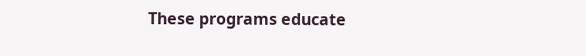These programs educate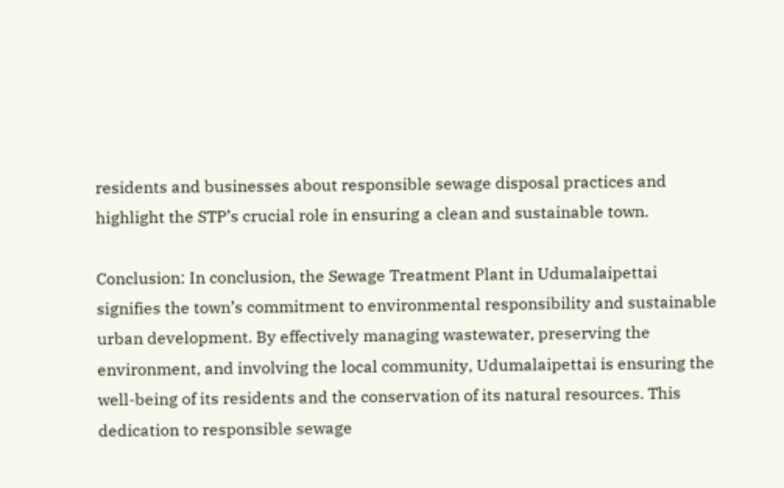residents and businesses about responsible sewage disposal practices and highlight the STP’s crucial role in ensuring a clean and sustainable town.

Conclusion: In conclusion, the Sewage Treatment Plant in Udumalaipettai signifies the town’s commitment to environmental responsibility and sustainable urban development. By effectively managing wastewater, preserving the environment, and involving the local community, Udumalaipettai is ensuring the well-being of its residents and the conservation of its natural resources. This dedication to responsible sewage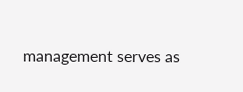management serves as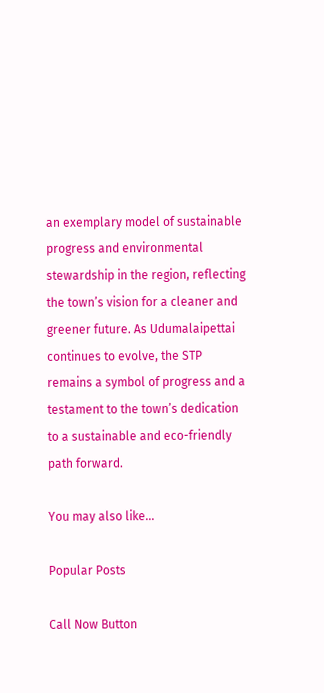an exemplary model of sustainable progress and environmental stewardship in the region, reflecting the town’s vision for a cleaner and greener future. As Udumalaipettai continues to evolve, the STP remains a symbol of progress and a testament to the town’s dedication to a sustainable and eco-friendly path forward.

You may also like...

Popular Posts

Call Now Button